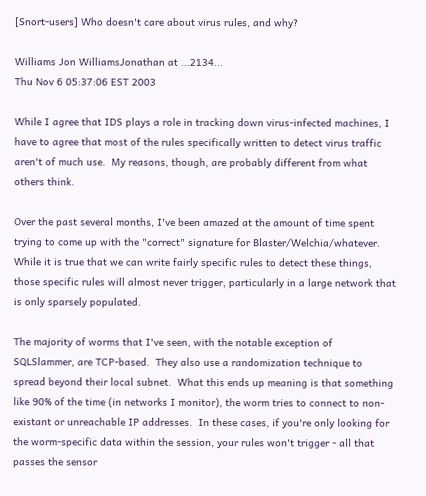[Snort-users] Who doesn't care about virus rules, and why?

Williams Jon WilliamsJonathan at ...2134...
Thu Nov 6 05:37:06 EST 2003

While I agree that IDS plays a role in tracking down virus-infected machines, I have to agree that most of the rules specifically written to detect virus traffic aren't of much use.  My reasons, though, are probably different from what others think.

Over the past several months, I've been amazed at the amount of time spent trying to come up with the "correct" signature for Blaster/Welchia/whatever.  While it is true that we can write fairly specific rules to detect these things, those specific rules will almost never trigger, particularly in a large network that is only sparsely populated.

The majority of worms that I've seen, with the notable exception of SQLSlammer, are TCP-based.  They also use a randomization technique to spread beyond their local subnet.  What this ends up meaning is that something like 90% of the time (in networks I monitor), the worm tries to connect to non-existant or unreachable IP addresses.  In these cases, if you're only looking for the worm-specific data within the session, your rules won't trigger - all that passes the sensor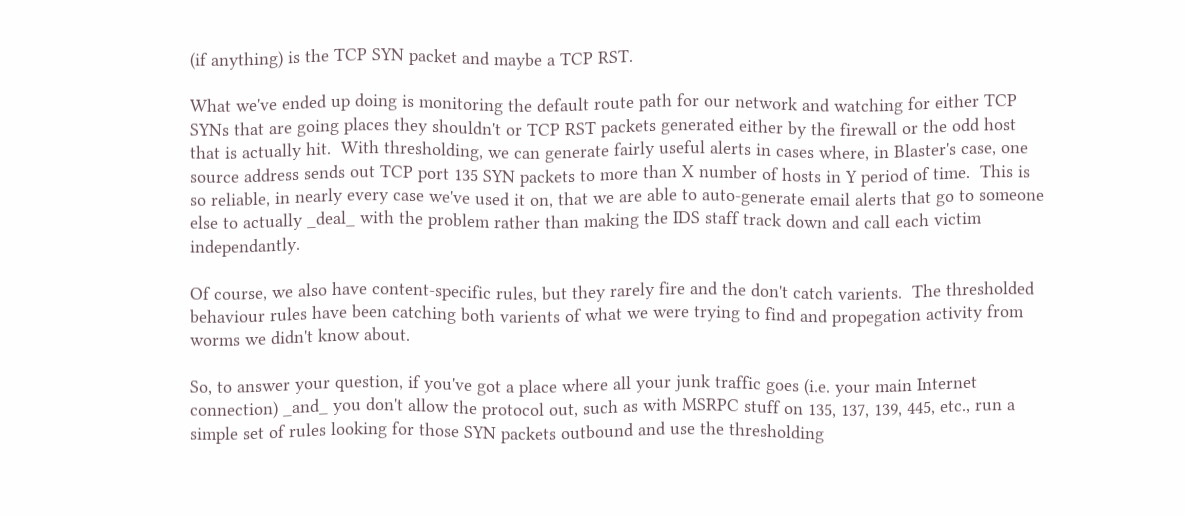(if anything) is the TCP SYN packet and maybe a TCP RST.

What we've ended up doing is monitoring the default route path for our network and watching for either TCP SYNs that are going places they shouldn't or TCP RST packets generated either by the firewall or the odd host that is actually hit.  With thresholding, we can generate fairly useful alerts in cases where, in Blaster's case, one source address sends out TCP port 135 SYN packets to more than X number of hosts in Y period of time.  This is so reliable, in nearly every case we've used it on, that we are able to auto-generate email alerts that go to someone else to actually _deal_ with the problem rather than making the IDS staff track down and call each victim independantly.

Of course, we also have content-specific rules, but they rarely fire and the don't catch varients.  The thresholded behaviour rules have been catching both varients of what we were trying to find and propegation activity from worms we didn't know about.

So, to answer your question, if you've got a place where all your junk traffic goes (i.e. your main Internet connection) _and_ you don't allow the protocol out, such as with MSRPC stuff on 135, 137, 139, 445, etc., run a simple set of rules looking for those SYN packets outbound and use the thresholding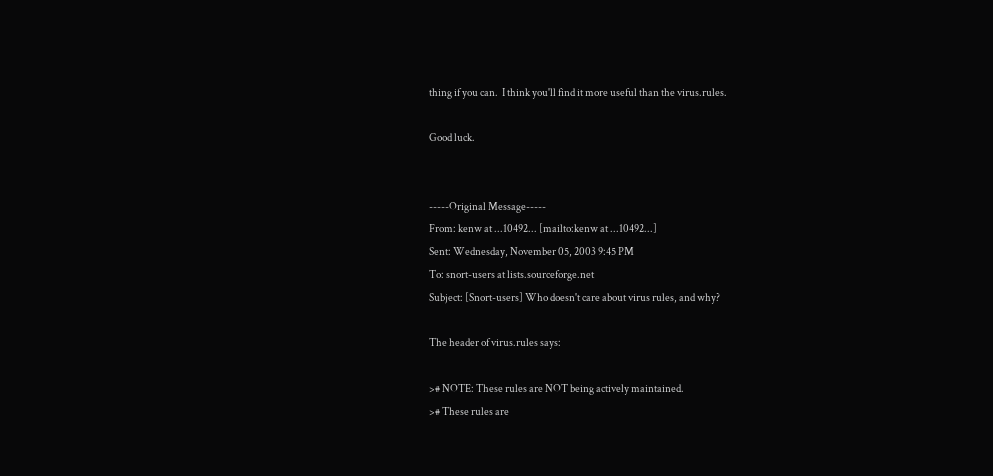thing if you can.  I think you'll find it more useful than the virus.rules.

Good luck.


-----Original Message-----
From: kenw at ...10492... [mailto:kenw at ...10492...]
Sent: Wednesday, November 05, 2003 9:45 PM
To: snort-users at lists.sourceforge.net
Subject: [Snort-users] Who doesn't care about virus rules, and why?

The header of virus.rules says:

># NOTE: These rules are NOT being actively maintained.
># These rules are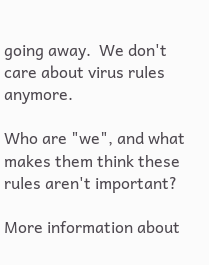going away.  We don't care about virus rules anymore.

Who are "we", and what makes them think these rules aren't important?

More information about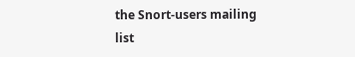the Snort-users mailing list